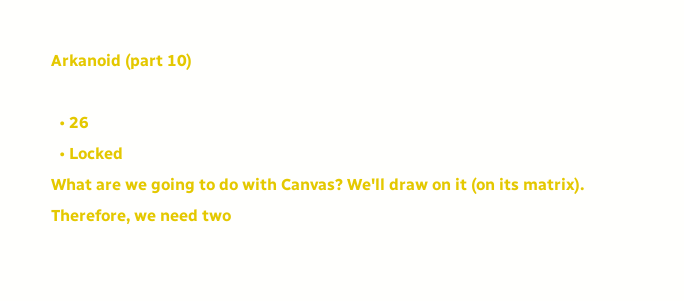Arkanoid (part 10)

  • 26
  • Locked
What are we going to do with Canvas? We'll draw on it (on its matrix). Therefore, we need two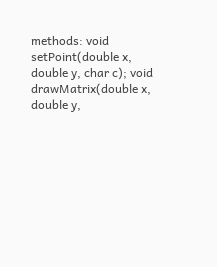methods: void setPoint(double x, double y, char c); void drawMatrix(double x, double y,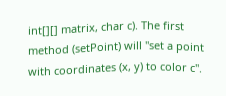int[][] matrix, char c). The first method (setPoint) will "set a point with coordinates (x, y) to color c".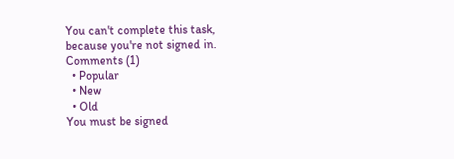You can't complete this task, because you're not signed in.
Comments (1)
  • Popular
  • New
  • Old
You must be signed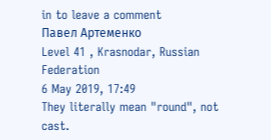in to leave a comment
Павел Артеменко
Level 41 , Krasnodar, Russian Federation
6 May 2019, 17:49
They literally mean "round", not cast.